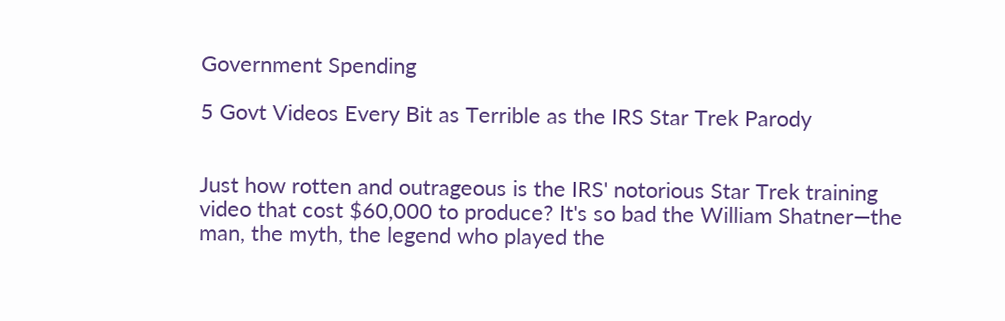Government Spending

5 Govt Videos Every Bit as Terrible as the IRS Star Trek Parody


Just how rotten and outrageous is the IRS' notorious Star Trek training video that cost $60,000 to produce? It's so bad the William Shatner—the man, the myth, the legend who played the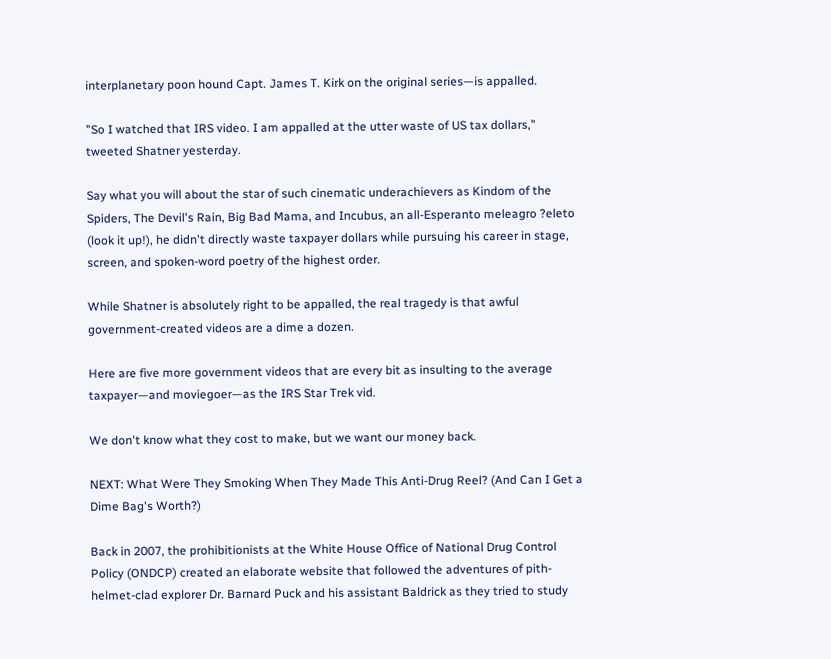interplanetary poon hound Capt. James T. Kirk on the original series—is appalled.

"So I watched that IRS video. I am appalled at the utter waste of US tax dollars," tweeted Shatner yesterday.

Say what you will about the star of such cinematic underachievers as Kindom of the Spiders, The Devil's Rain, Big Bad Mama, and Incubus, an all-Esperanto meleagro ?eleto (look it up!), he didn't directly waste taxpayer dollars while pursuing his career in stage, screen, and spoken-word poetry of the highest order.

While Shatner is absolutely right to be appalled, the real tragedy is that awful government-created videos are a dime a dozen.

Here are five more government videos that are every bit as insulting to the average taxpayer—and moviegoer—as the IRS Star Trek vid.

We don't know what they cost to make, but we want our money back.

NEXT: What Were They Smoking When They Made This Anti-Drug Reel? (And Can I Get a Dime Bag's Worth?)

Back in 2007, the prohibitionists at the White House Office of National Drug Control Policy (ONDCP) created an elaborate website that followed the adventures of pith-helmet-clad explorer Dr. Barnard Puck and his assistant Baldrick as they tried to study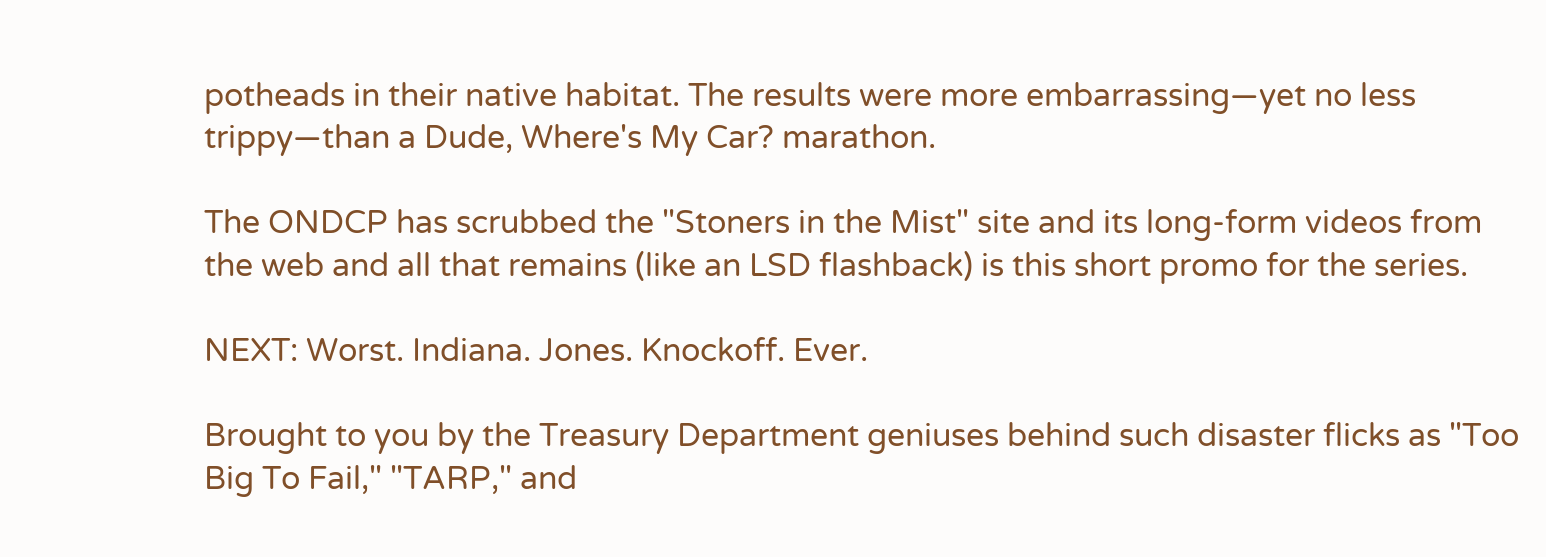potheads in their native habitat. The results were more embarrassing—yet no less trippy—than a Dude, Where's My Car? marathon.

The ONDCP has scrubbed the "Stoners in the Mist" site and its long-form videos from the web and all that remains (like an LSD flashback) is this short promo for the series.

NEXT: Worst. Indiana. Jones. Knockoff. Ever.

Brought to you by the Treasury Department geniuses behind such disaster flicks as "Too Big To Fail," "TARP," and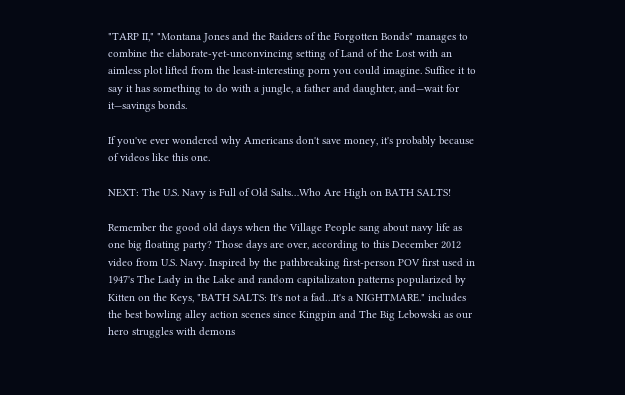"TARP II," "Montana Jones and the Raiders of the Forgotten Bonds" manages to combine the elaborate-yet-unconvincing setting of Land of the Lost with an aimless plot lifted from the least-interesting porn you could imagine. Suffice it to say it has something to do with a jungle, a father and daughter, and—wait for it—savings bonds.

If you've ever wondered why Americans don't save money, it's probably because of videos like this one.

NEXT: The U.S. Navy is Full of Old Salts…Who Are High on BATH SALTS!

Remember the good old days when the Village People sang about navy life as one big floating party? Those days are over, according to this December 2012 video from U.S. Navy. Inspired by the pathbreaking first-person POV first used in 1947's The Lady in the Lake and random capitalizaton patterns popularized by Kitten on the Keys, "BATH SALTS: It's not a fad…It's a NIGHTMARE." includes the best bowling alley action scenes since Kingpin and The Big Lebowski as our hero struggles with demons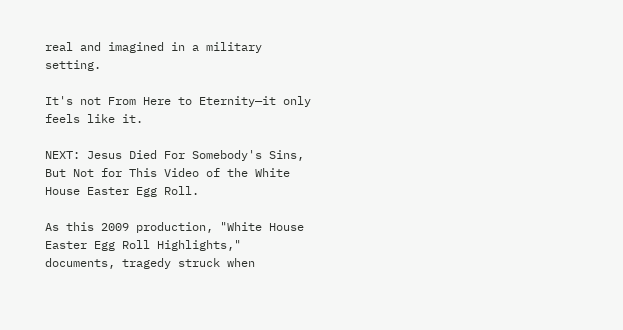real and imagined in a military setting.

It's not From Here to Eternity—it only feels like it.

NEXT: Jesus Died For Somebody's Sins, But Not for This Video of the White House Easter Egg Roll.

As this 2009 production, "White House Easter Egg Roll Highlights," documents, tragedy struck when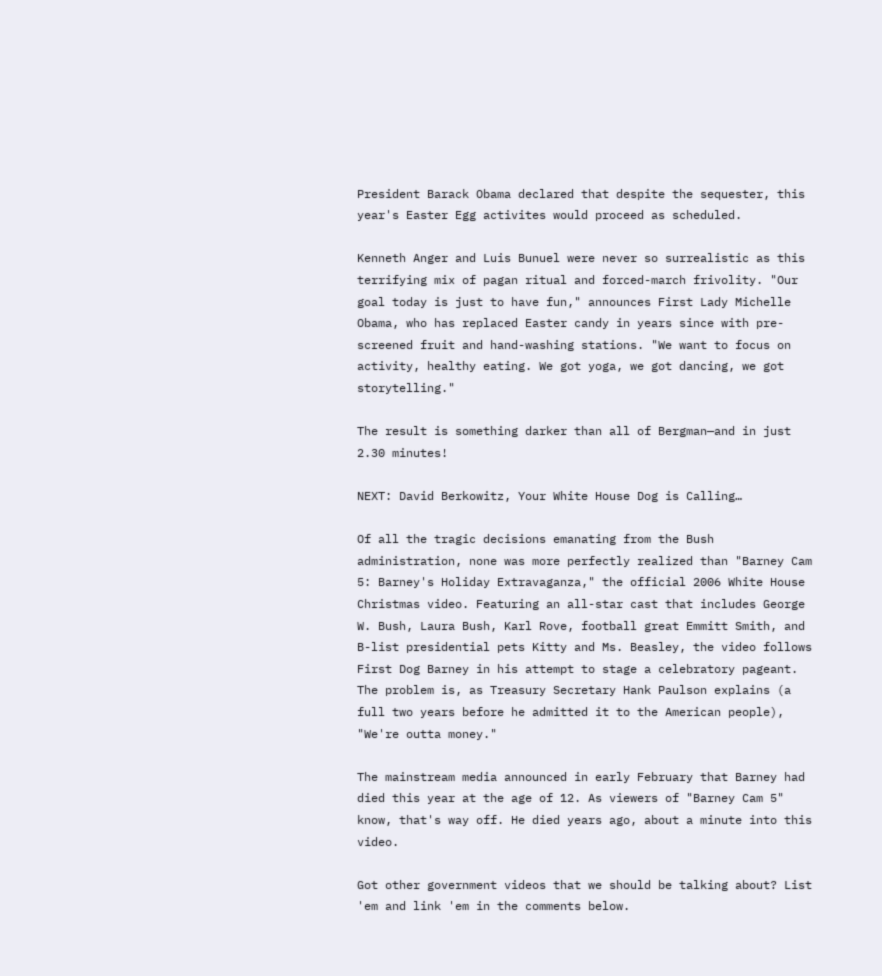President Barack Obama declared that despite the sequester, this year's Easter Egg activites would proceed as scheduled.

Kenneth Anger and Luis Bunuel were never so surrealistic as this terrifying mix of pagan ritual and forced-march frivolity. "Our goal today is just to have fun," announces First Lady Michelle Obama, who has replaced Easter candy in years since with pre-screened fruit and hand-washing stations. "We want to focus on activity, healthy eating. We got yoga, we got dancing, we got storytelling."

The result is something darker than all of Bergman—and in just 2.30 minutes!

NEXT: David Berkowitz, Your White House Dog is Calling…

Of all the tragic decisions emanating from the Bush administration, none was more perfectly realized than "Barney Cam 5: Barney's Holiday Extravaganza," the official 2006 White House Christmas video. Featuring an all-star cast that includes George W. Bush, Laura Bush, Karl Rove, football great Emmitt Smith, and B-list presidential pets Kitty and Ms. Beasley, the video follows First Dog Barney in his attempt to stage a celebratory pageant. The problem is, as Treasury Secretary Hank Paulson explains (a full two years before he admitted it to the American people), "We're outta money."

The mainstream media announced in early February that Barney had died this year at the age of 12. As viewers of "Barney Cam 5" know, that's way off. He died years ago, about a minute into this video.

Got other government videos that we should be talking about? List 'em and link 'em in the comments below.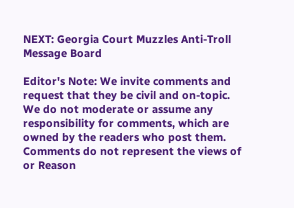NEXT: Georgia Court Muzzles Anti-Troll Message Board

Editor's Note: We invite comments and request that they be civil and on-topic. We do not moderate or assume any responsibility for comments, which are owned by the readers who post them. Comments do not represent the views of or Reason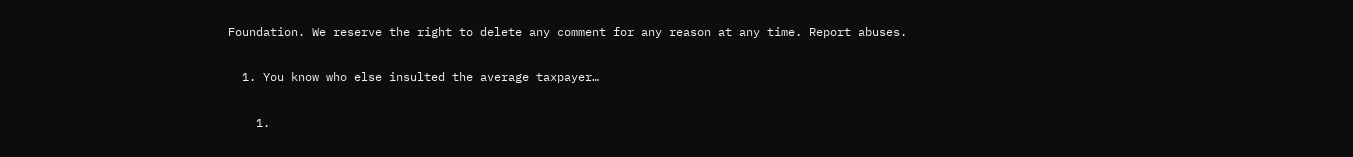Foundation. We reserve the right to delete any comment for any reason at any time. Report abuses.

  1. You know who else insulted the average taxpayer…

    1.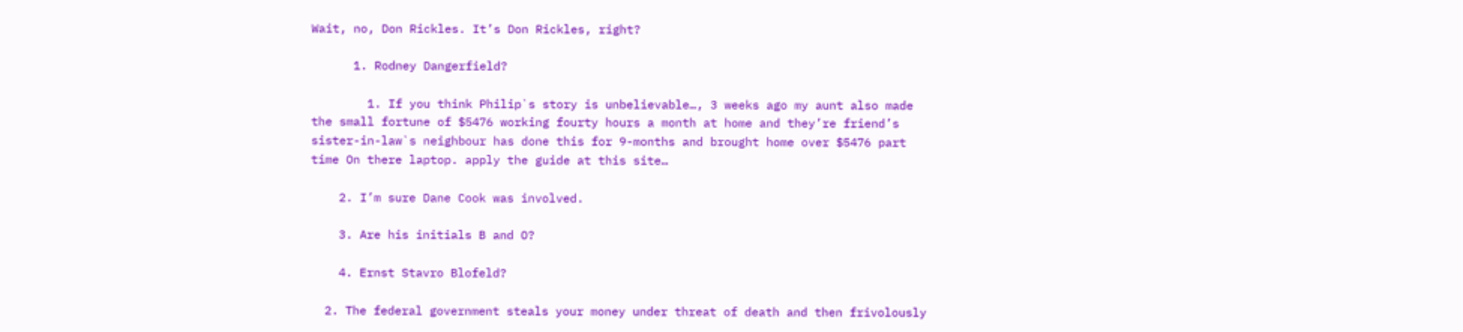Wait, no, Don Rickles. It’s Don Rickles, right?

      1. Rodney Dangerfield?

        1. If you think Philip`s story is unbelievable…, 3 weeks ago my aunt also made the small fortune of $5476 working fourty hours a month at home and they’re friend’s sister-in-law`s neighbour has done this for 9-months and brought home over $5476 part time On there laptop. apply the guide at this site…

    2. I’m sure Dane Cook was involved.

    3. Are his initials B and O?

    4. Ernst Stavro Blofeld?

  2. The federal government steals your money under threat of death and then frivolously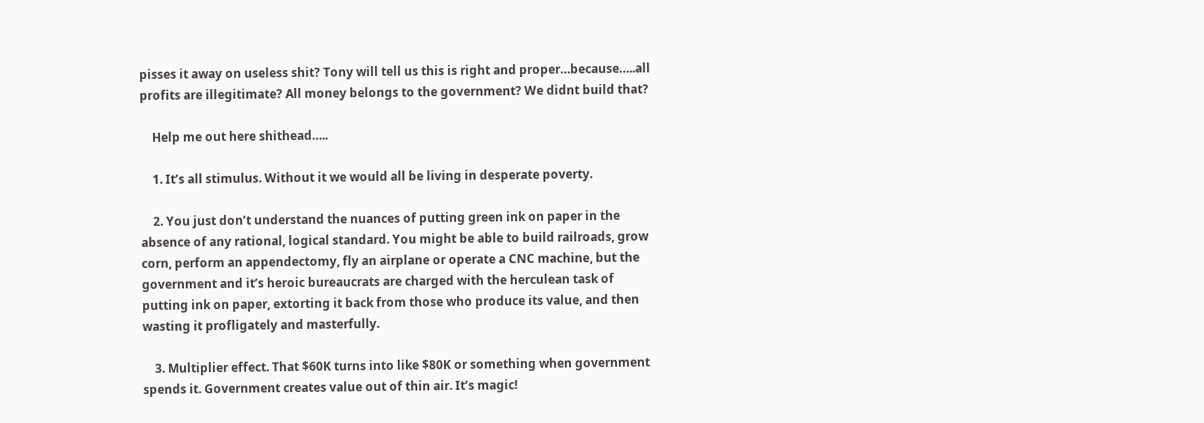pisses it away on useless shit? Tony will tell us this is right and proper…because…..all profits are illegitimate? All money belongs to the government? We didnt build that?

    Help me out here shithead…..

    1. It’s all stimulus. Without it we would all be living in desperate poverty.

    2. You just don’t understand the nuances of putting green ink on paper in the absence of any rational, logical standard. You might be able to build railroads, grow corn, perform an appendectomy, fly an airplane or operate a CNC machine, but the government and it’s heroic bureaucrats are charged with the herculean task of putting ink on paper, extorting it back from those who produce its value, and then wasting it profligately and masterfully.

    3. Multiplier effect. That $60K turns into like $80K or something when government spends it. Government creates value out of thin air. It’s magic!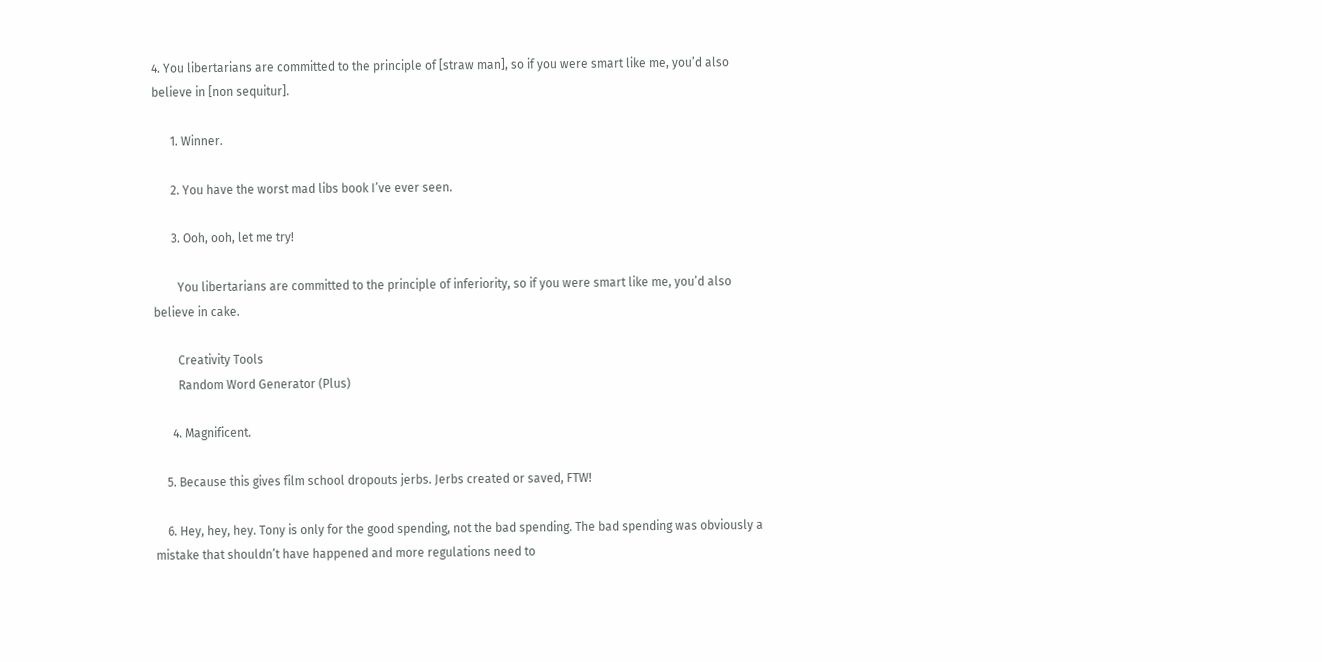4. You libertarians are committed to the principle of [straw man], so if you were smart like me, you’d also believe in [non sequitur].

      1. Winner.

      2. You have the worst mad libs book I’ve ever seen.

      3. Ooh, ooh, let me try!

        You libertarians are committed to the principle of inferiority, so if you were smart like me, you’d also believe in cake.

        Creativity Tools
        Random Word Generator (Plus)

      4. Magnificent.

    5. Because this gives film school dropouts jerbs. Jerbs created or saved, FTW!

    6. Hey, hey, hey. Tony is only for the good spending, not the bad spending. The bad spending was obviously a mistake that shouldn’t have happened and more regulations need to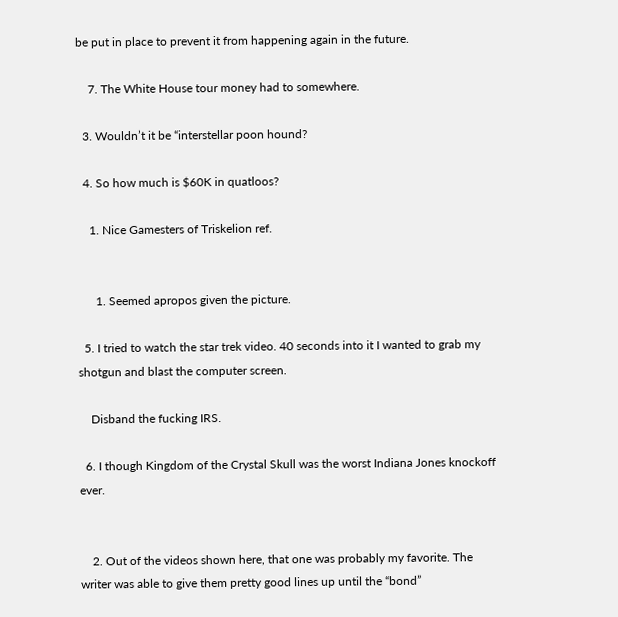be put in place to prevent it from happening again in the future.

    7. The White House tour money had to somewhere.

  3. Wouldn’t it be “interstellar poon hound?

  4. So how much is $60K in quatloos?

    1. Nice Gamesters of Triskelion ref.


      1. Seemed apropos given the picture.

  5. I tried to watch the star trek video. 40 seconds into it I wanted to grab my shotgun and blast the computer screen.

    Disband the fucking IRS.

  6. I though Kingdom of the Crystal Skull was the worst Indiana Jones knockoff ever.


    2. Out of the videos shown here, that one was probably my favorite. The writer was able to give them pretty good lines up until the “bond”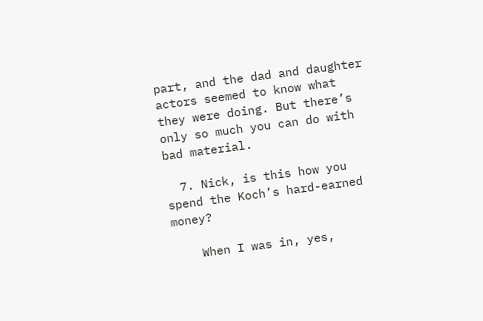part, and the dad and daughter actors seemed to know what they were doing. But there’s only so much you can do with bad material.

  7. Nick, is this how you spend the Koch’s hard-earned money?

    When I was in, yes,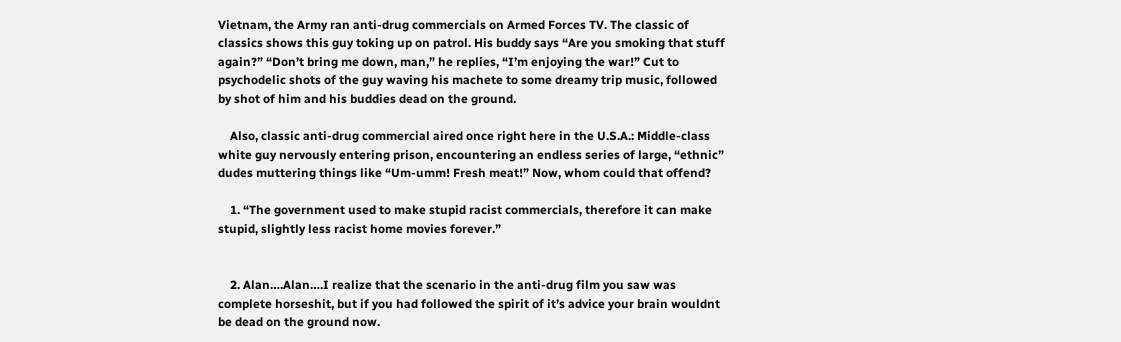Vietnam, the Army ran anti-drug commercials on Armed Forces TV. The classic of classics shows this guy toking up on patrol. His buddy says “Are you smoking that stuff again?” “Don’t bring me down, man,” he replies, “I’m enjoying the war!” Cut to psychodelic shots of the guy waving his machete to some dreamy trip music, followed by shot of him and his buddies dead on the ground.

    Also, classic anti-drug commercial aired once right here in the U.S.A.: Middle-class white guy nervously entering prison, encountering an endless series of large, “ethnic” dudes muttering things like “Um-umm! Fresh meat!” Now, whom could that offend?

    1. “The government used to make stupid racist commercials, therefore it can make stupid, slightly less racist home movies forever.”


    2. Alan….Alan….I realize that the scenario in the anti-drug film you saw was complete horseshit, but if you had followed the spirit of it’s advice your brain wouldnt be dead on the ground now.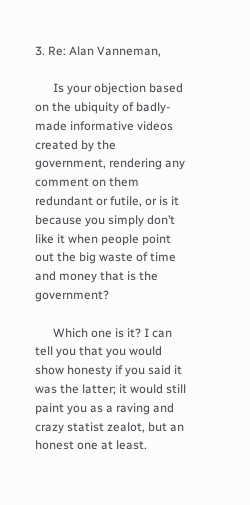3. Re: Alan Vanneman,

      Is your objection based on the ubiquity of badly-made informative videos created by the government, rendering any comment on them redundant or futile, or is it because you simply don’t like it when people point out the big waste of time and money that is the government?

      Which one is it? I can tell you that you would show honesty if you said it was the latter; it would still paint you as a raving and crazy statist zealot, but an honest one at least.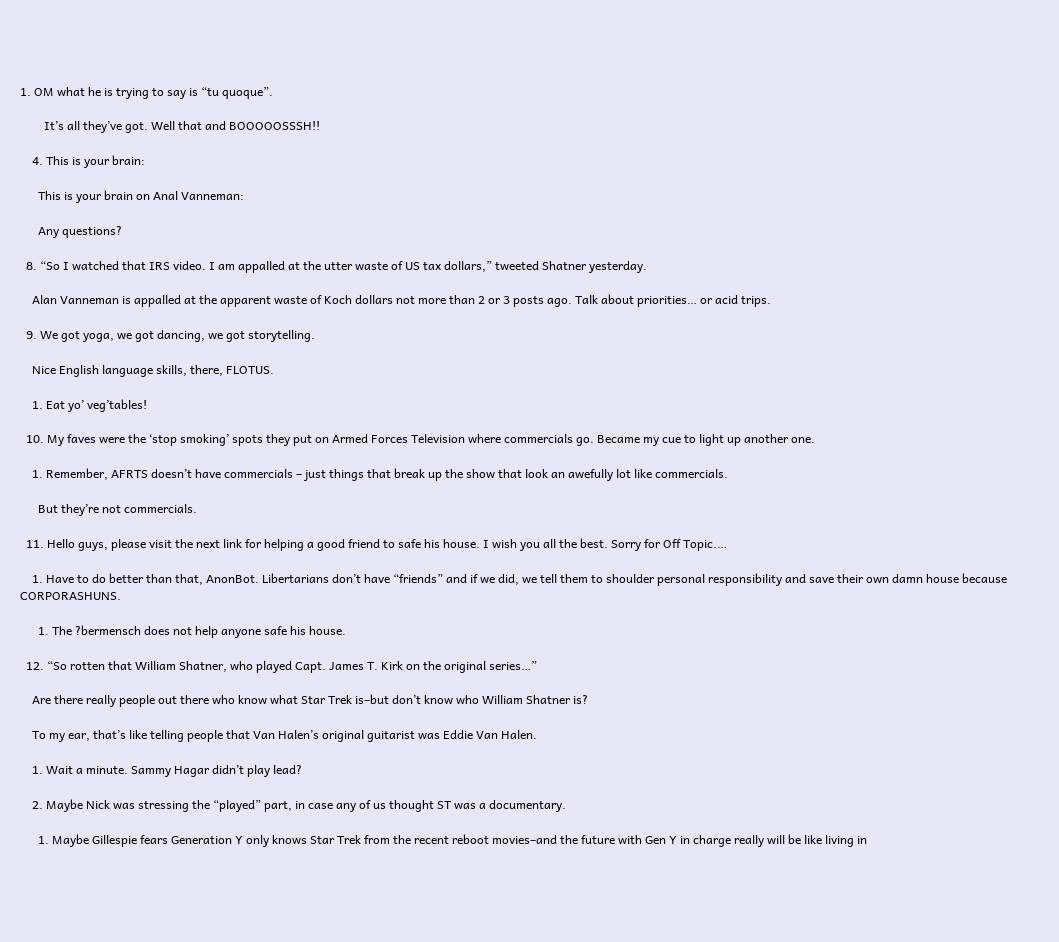1. OM what he is trying to say is “tu quoque”.

        It’s all they’ve got. Well that and BOOOOOSSSH!!

    4. This is your brain:

      This is your brain on Anal Vanneman:

      Any questions?

  8. “So I watched that IRS video. I am appalled at the utter waste of US tax dollars,” tweeted Shatner yesterday.

    Alan Vanneman is appalled at the apparent waste of Koch dollars not more than 2 or 3 posts ago. Talk about priorities… or acid trips.

  9. We got yoga, we got dancing, we got storytelling.

    Nice English language skills, there, FLOTUS.

    1. Eat yo’ veg’tables!

  10. My faves were the ‘stop smoking’ spots they put on Armed Forces Television where commercials go. Became my cue to light up another one.

    1. Remember, AFRTS doesn’t have commercials – just things that break up the show that look an awefully lot like commercials.

      But they’re not commercials.

  11. Hello guys, please visit the next link for helping a good friend to safe his house. I wish you all the best. Sorry for Off Topic.…

    1. Have to do better than that, AnonBot. Libertarians don’t have “friends” and if we did, we tell them to shoulder personal responsibility and save their own damn house because CORPORASHUNS.

      1. The ?bermensch does not help anyone safe his house.

  12. “So rotten that William Shatner, who played Capt. James T. Kirk on the original series…”

    Are there really people out there who know what Star Trek is–but don’t know who William Shatner is?

    To my ear, that’s like telling people that Van Halen’s original guitarist was Eddie Van Halen.

    1. Wait a minute. Sammy Hagar didn’t play lead?

    2. Maybe Nick was stressing the “played” part, in case any of us thought ST was a documentary.

      1. Maybe Gillespie fears Generation Y only knows Star Trek from the recent reboot movies–and the future with Gen Y in charge really will be like living in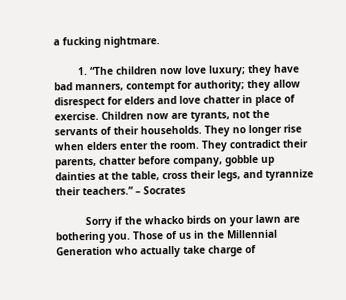a fucking nightmare.

        1. “The children now love luxury; they have bad manners, contempt for authority; they allow disrespect for elders and love chatter in place of exercise. Children now are tyrants, not the servants of their households. They no longer rise when elders enter the room. They contradict their parents, chatter before company, gobble up dainties at the table, cross their legs, and tyrannize their teachers.” – Socrates

          Sorry if the whacko birds on your lawn are bothering you. Those of us in the Millennial Generation who actually take charge of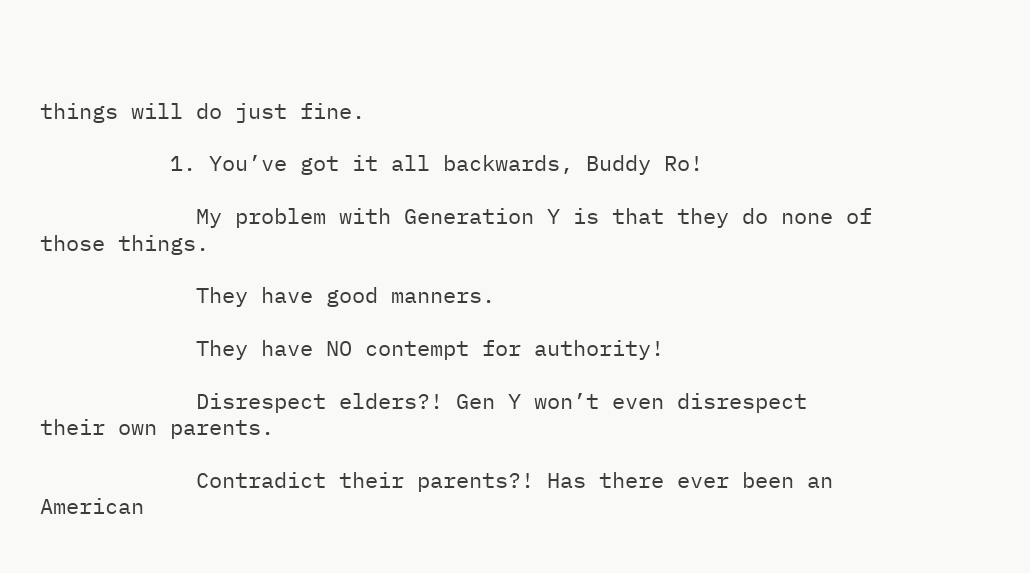things will do just fine.

          1. You’ve got it all backwards, Buddy Ro!

            My problem with Generation Y is that they do none of those things.

            They have good manners.

            They have NO contempt for authority!

            Disrespect elders?! Gen Y won’t even disrespect their own parents.

            Contradict their parents?! Has there ever been an American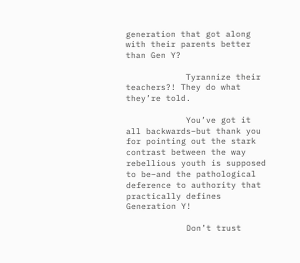generation that got along with their parents better than Gen Y?

            Tyrannize their teachers?! They do what they’re told.

            You’ve got it all backwards–but thank you for pointing out the stark contrast between the way rebellious youth is supposed to be–and the pathological deference to authority that practically defines Generation Y!

            Don’t trust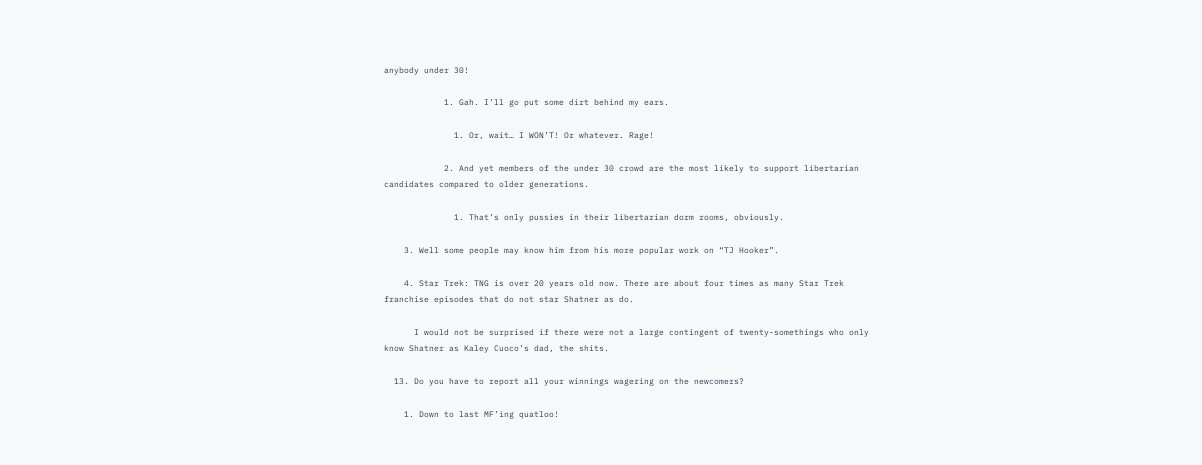anybody under 30!

            1. Gah. I’ll go put some dirt behind my ears.

              1. Or, wait… I WON’T! Or whatever. Rage!

            2. And yet members of the under 30 crowd are the most likely to support libertarian candidates compared to older generations.

              1. That’s only pussies in their libertarian dorm rooms, obviously.

    3. Well some people may know him from his more popular work on “TJ Hooker”.

    4. Star Trek: TNG is over 20 years old now. There are about four times as many Star Trek franchise episodes that do not star Shatner as do.

      I would not be surprised if there were not a large contingent of twenty-somethings who only know Shatner as Kaley Cuoco’s dad, the shits.

  13. Do you have to report all your winnings wagering on the newcomers?

    1. Down to last MF’ing quatloo!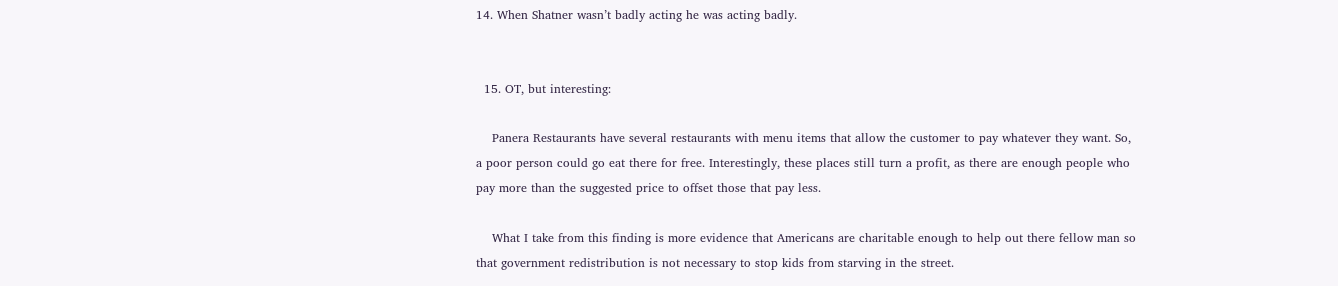14. When Shatner wasn’t badly acting he was acting badly.


  15. OT, but interesting:

    Panera Restaurants have several restaurants with menu items that allow the customer to pay whatever they want. So, a poor person could go eat there for free. Interestingly, these places still turn a profit, as there are enough people who pay more than the suggested price to offset those that pay less.

    What I take from this finding is more evidence that Americans are charitable enough to help out there fellow man so that government redistribution is not necessary to stop kids from starving in the street.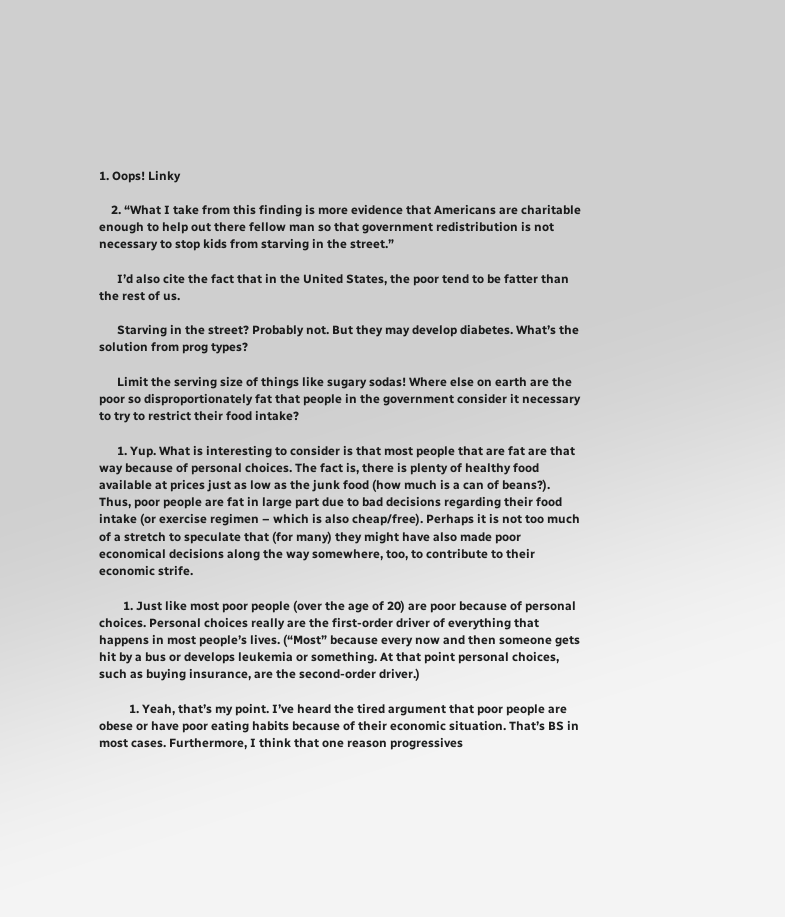1. Oops! Linky

    2. “What I take from this finding is more evidence that Americans are charitable enough to help out there fellow man so that government redistribution is not necessary to stop kids from starving in the street.”

      I’d also cite the fact that in the United States, the poor tend to be fatter than the rest of us.

      Starving in the street? Probably not. But they may develop diabetes. What’s the solution from prog types?

      Limit the serving size of things like sugary sodas! Where else on earth are the poor so disproportionately fat that people in the government consider it necessary to try to restrict their food intake?

      1. Yup. What is interesting to consider is that most people that are fat are that way because of personal choices. The fact is, there is plenty of healthy food available at prices just as low as the junk food (how much is a can of beans?). Thus, poor people are fat in large part due to bad decisions regarding their food intake (or exercise regimen – which is also cheap/free). Perhaps it is not too much of a stretch to speculate that (for many) they might have also made poor economical decisions along the way somewhere, too, to contribute to their economic strife.

        1. Just like most poor people (over the age of 20) are poor because of personal choices. Personal choices really are the first-order driver of everything that happens in most people’s lives. (“Most” because every now and then someone gets hit by a bus or develops leukemia or something. At that point personal choices, such as buying insurance, are the second-order driver.)

          1. Yeah, that’s my point. I’ve heard the tired argument that poor people are obese or have poor eating habits because of their economic situation. That’s BS in most cases. Furthermore, I think that one reason progressives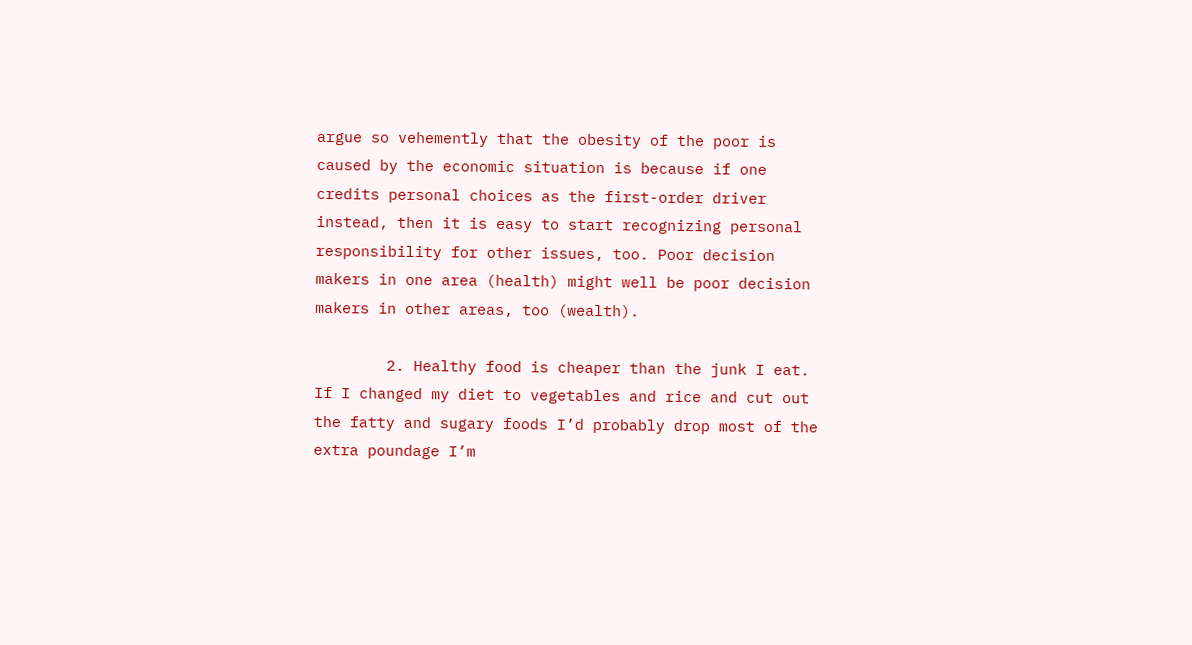argue so vehemently that the obesity of the poor is caused by the economic situation is because if one credits personal choices as the first-order driver instead, then it is easy to start recognizing personal responsibility for other issues, too. Poor decision makers in one area (health) might well be poor decision makers in other areas, too (wealth).

        2. Healthy food is cheaper than the junk I eat. If I changed my diet to vegetables and rice and cut out the fatty and sugary foods I’d probably drop most of the extra poundage I’m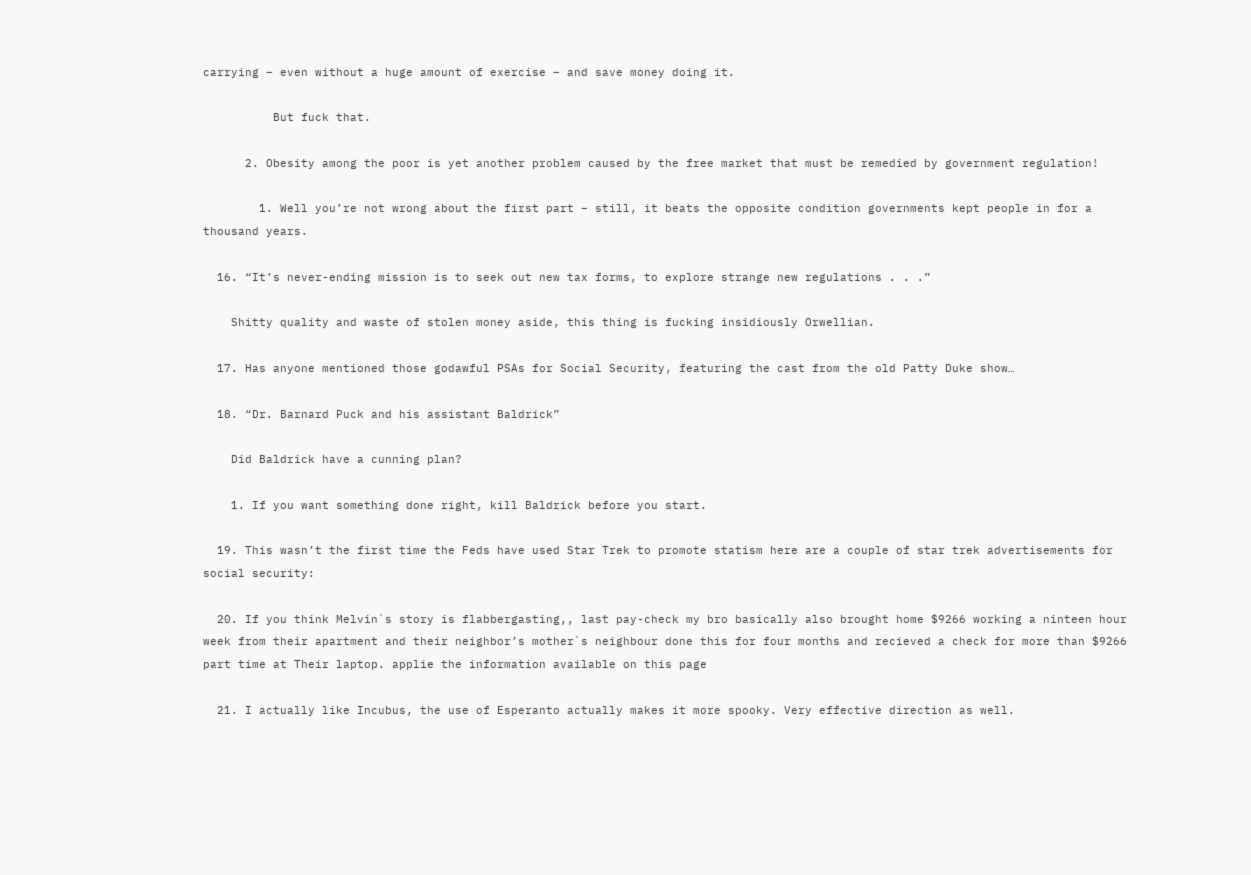carrying – even without a huge amount of exercise – and save money doing it.

          But fuck that.

      2. Obesity among the poor is yet another problem caused by the free market that must be remedied by government regulation!

        1. Well you’re not wrong about the first part – still, it beats the opposite condition governments kept people in for a thousand years.

  16. “It’s never-ending mission is to seek out new tax forms, to explore strange new regulations . . .”

    Shitty quality and waste of stolen money aside, this thing is fucking insidiously Orwellian.

  17. Has anyone mentioned those godawful PSAs for Social Security, featuring the cast from the old Patty Duke show…

  18. “Dr. Barnard Puck and his assistant Baldrick”

    Did Baldrick have a cunning plan?

    1. If you want something done right, kill Baldrick before you start.

  19. This wasn’t the first time the Feds have used Star Trek to promote statism here are a couple of star trek advertisements for social security:

  20. If you think Melvin`s story is flabbergasting,, last pay-check my bro basically also brought home $9266 working a ninteen hour week from their apartment and their neighbor’s mother`s neighbour done this for four months and recieved a check for more than $9266 part time at Their laptop. applie the information available on this page

  21. I actually like Incubus, the use of Esperanto actually makes it more spooky. Very effective direction as well.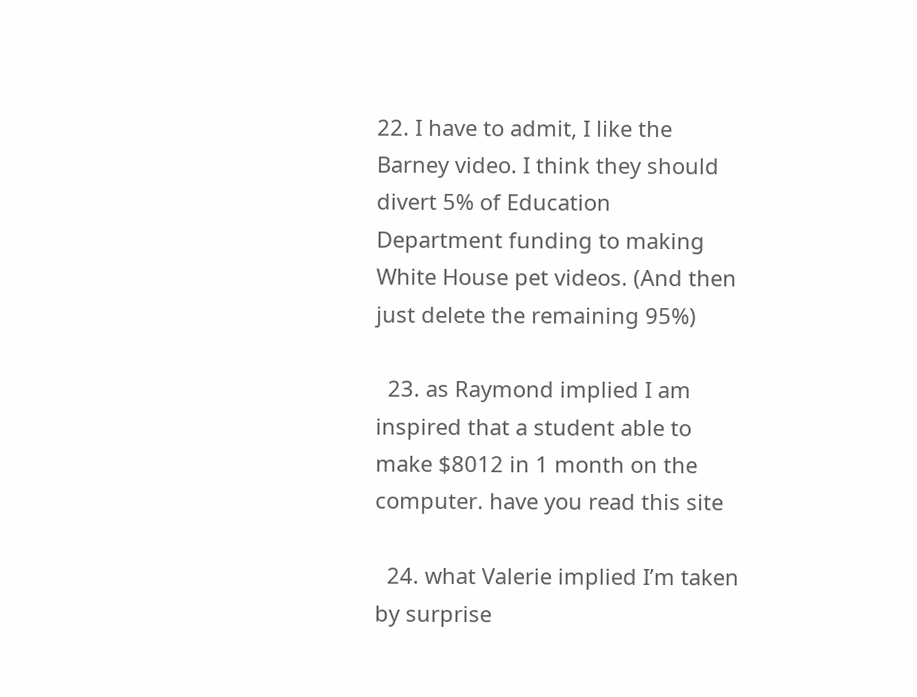22. I have to admit, I like the Barney video. I think they should divert 5% of Education Department funding to making White House pet videos. (And then just delete the remaining 95%)

  23. as Raymond implied I am inspired that a student able to make $8012 in 1 month on the computer. have you read this site

  24. what Valerie implied I’m taken by surprise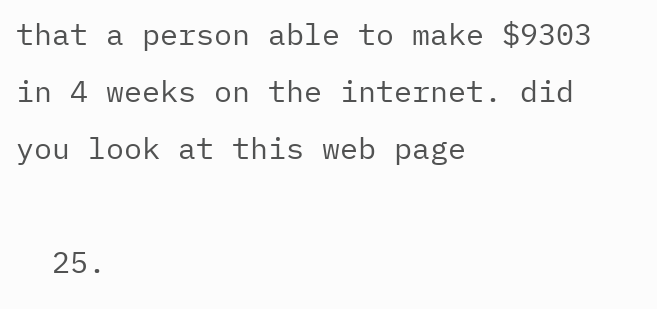that a person able to make $9303 in 4 weeks on the internet. did you look at this web page

  25.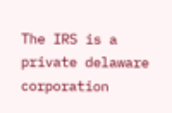The IRS is a private delaware corporation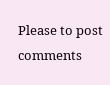Please to post comments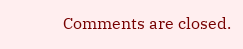Comments are closed.